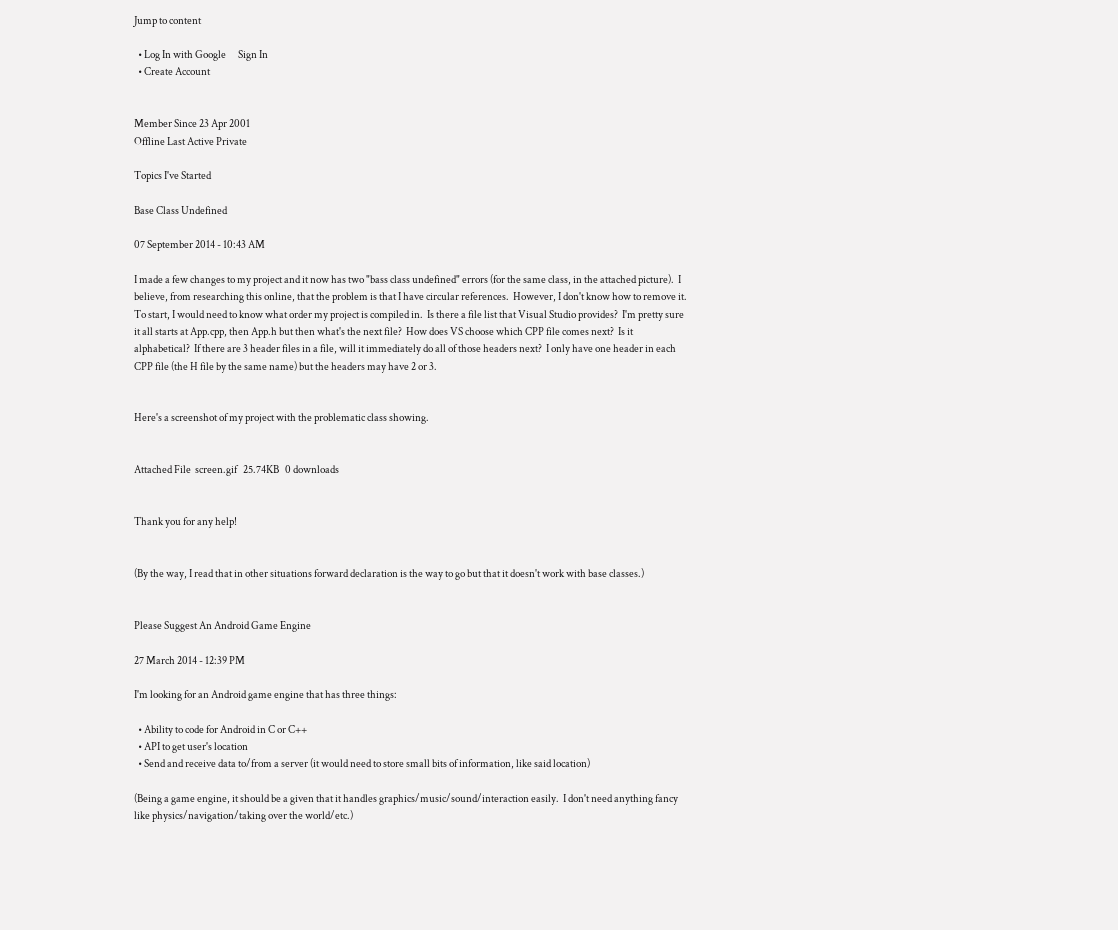Jump to content

  • Log In with Google      Sign In
  • Create Account


Member Since 23 Apr 2001
Offline Last Active Private

Topics I've Started

Base Class Undefined

07 September 2014 - 10:43 AM

I made a few changes to my project and it now has two "bass class undefined" errors (for the same class, in the attached picture).  I believe, from researching this online, that the problem is that I have circular references.  However, I don't know how to remove it.  To start, I would need to know what order my project is compiled in.  Is there a file list that Visual Studio provides?  I'm pretty sure it all starts at App.cpp, then App.h but then what's the next file?  How does VS choose which CPP file comes next?  Is it alphabetical?  If there are 3 header files in a file, will it immediately do all of those headers next?  I only have one header in each CPP file (the H file by the same name) but the headers may have 2 or 3.


Here's a screenshot of my project with the problematic class showing.


Attached File  screen.gif   25.74KB   0 downloads


Thank you for any help!


(By the way, I read that in other situations forward declaration is the way to go but that it doesn't work with base classes.)


Please Suggest An Android Game Engine

27 March 2014 - 12:39 PM

I'm looking for an Android game engine that has three things:

  • Ability to code for Android in C or C++
  • API to get user's location
  • Send and receive data to/from a server (it would need to store small bits of information, like said location)

(Being a game engine, it should be a given that it handles graphics/music/sound/interaction easily.  I don't need anything fancy like physics/navigation/taking over the world/etc.)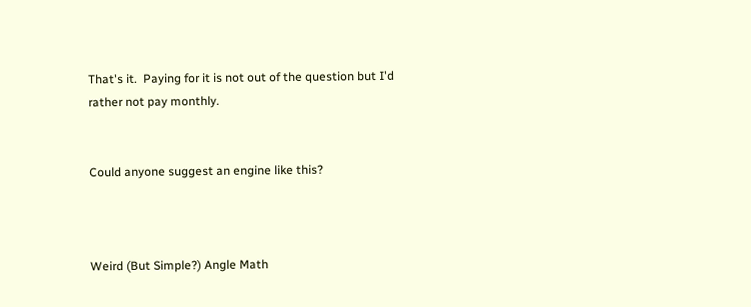That's it.  Paying for it is not out of the question but I'd rather not pay monthly.


Could anyone suggest an engine like this?



Weird (But Simple?) Angle Math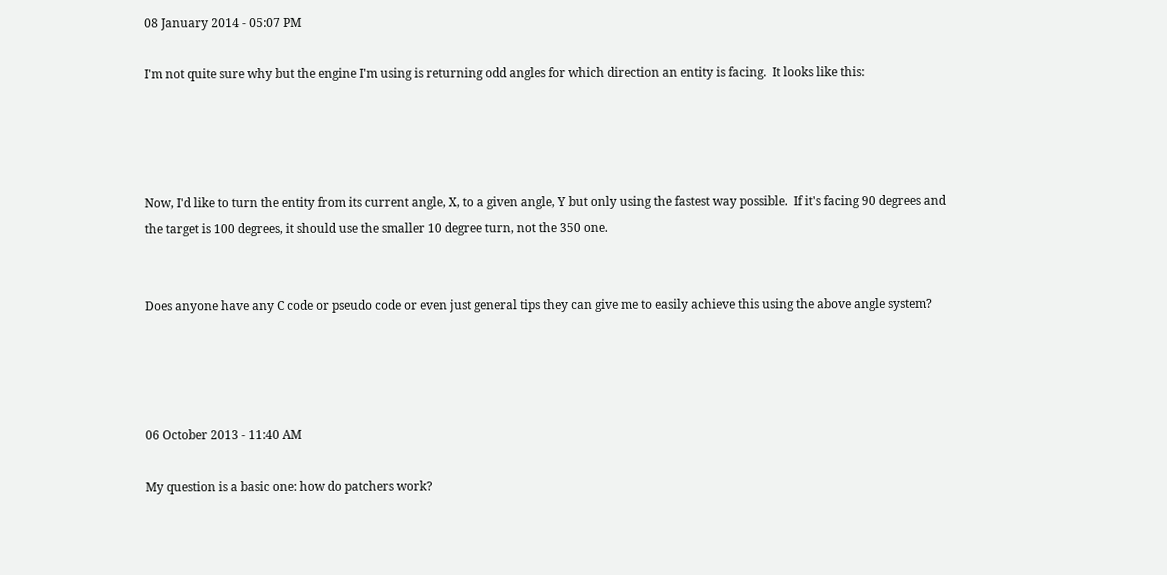08 January 2014 - 05:07 PM

I'm not quite sure why but the engine I'm using is returning odd angles for which direction an entity is facing.  It looks like this:




Now, I'd like to turn the entity from its current angle, X, to a given angle, Y but only using the fastest way possible.  If it's facing 90 degrees and the target is 100 degrees, it should use the smaller 10 degree turn, not the 350 one.


Does anyone have any C code or pseudo code or even just general tips they can give me to easily achieve this using the above angle system?




06 October 2013 - 11:40 AM

My question is a basic one: how do patchers work?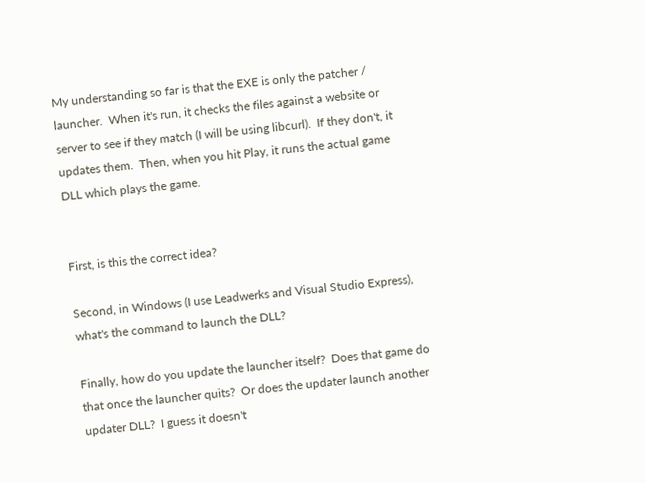My understanding so far is that the EXE is only the patcher / launcher.  When it's run, it checks the files against a website or server to see if they match (I will be using libcurl).  If they don't, it updates them.  Then, when you hit Play, it runs the actual game DLL which plays the game.


First, is this the correct idea?

Second, in Windows (I use Leadwerks and Visual Studio Express), what's the command to launch the DLL?

Finally, how do you update the launcher itself?  Does that game do that once the launcher quits?  Or does the updater launch another updater DLL?  I guess it doesn't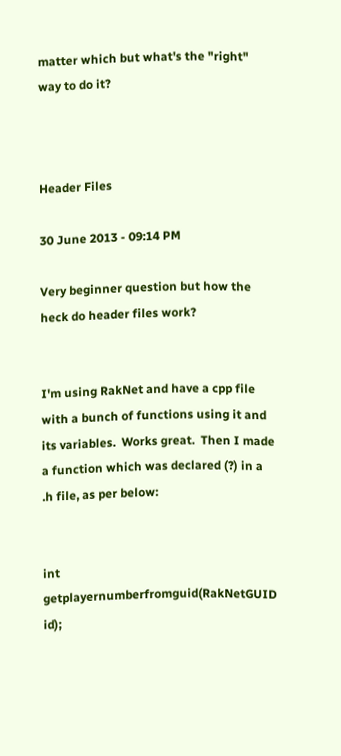matter which but what's the "right" way to do it?



Header Files

30 June 2013 - 09:14 PM

Very beginner question but how the heck do header files work?


I'm using RakNet and have a cpp file with a bunch of functions using it and its variables.  Works great.  Then I made a function which was declared (?) in a .h file, as per below:


int getplayernumberfromguid(RakNetGUID id);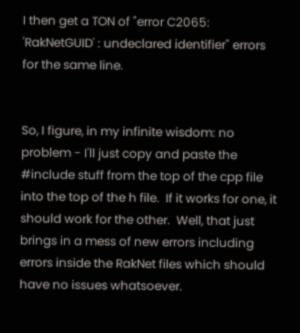I then get a TON of "error C2065: 'RakNetGUID' : undeclared identifier" errors for the same line.


So, I figure, in my infinite wisdom: no problem - I'll just copy and paste the #include stuff from the top of the cpp file into the top of the h file.  If it works for one, it should work for the other.  Well, that just brings in a mess of new errors including errors inside the RakNet files which should have no issues whatsoever.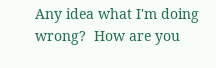Any idea what I'm doing wrong?  How are you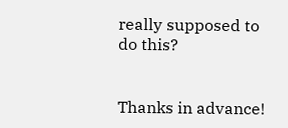really supposed to do this?


Thanks in advance!